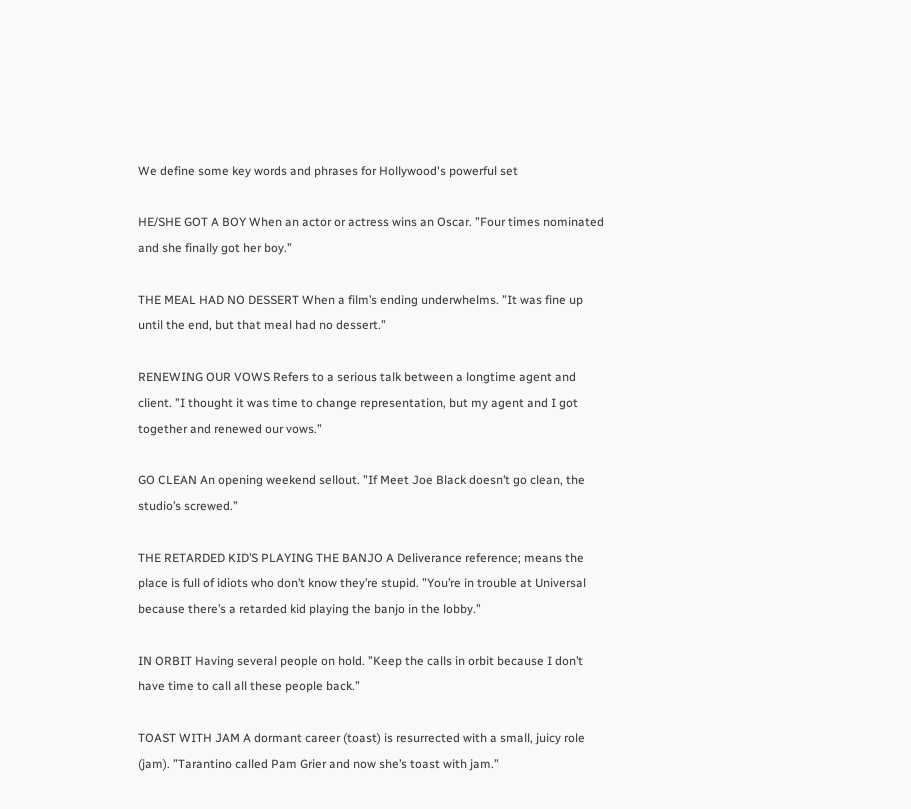We define some key words and phrases for Hollywood's powerful set

HE/SHE GOT A BOY When an actor or actress wins an Oscar. ”Four times nominated and she finally got her boy.”

THE MEAL HAD NO DESSERT When a film’s ending underwhelms. ”It was fine up until the end, but that meal had no dessert.”

RENEWING OUR VOWS Refers to a serious talk between a longtime agent and client. ”I thought it was time to change representation, but my agent and I got together and renewed our vows.”

GO CLEAN An opening weekend sellout. ”If Meet Joe Black doesn’t go clean, the studio’s screwed.”

THE RETARDED KID’S PLAYING THE BANJO A Deliverance reference; means the place is full of idiots who don’t know they’re stupid. ”You’re in trouble at Universal because there’s a retarded kid playing the banjo in the lobby.”

IN ORBIT Having several people on hold. ”Keep the calls in orbit because I don’t have time to call all these people back.”

TOAST WITH JAM A dormant career (toast) is resurrected with a small, juicy role (jam). ”Tarantino called Pam Grier and now she’s toast with jam.”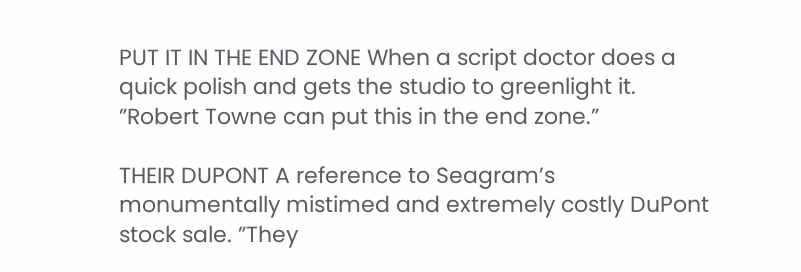PUT IT IN THE END ZONE When a script doctor does a quick polish and gets the studio to greenlight it. ”Robert Towne can put this in the end zone.”

THEIR DUPONT A reference to Seagram’s monumentally mistimed and extremely costly DuPont stock sale. ”They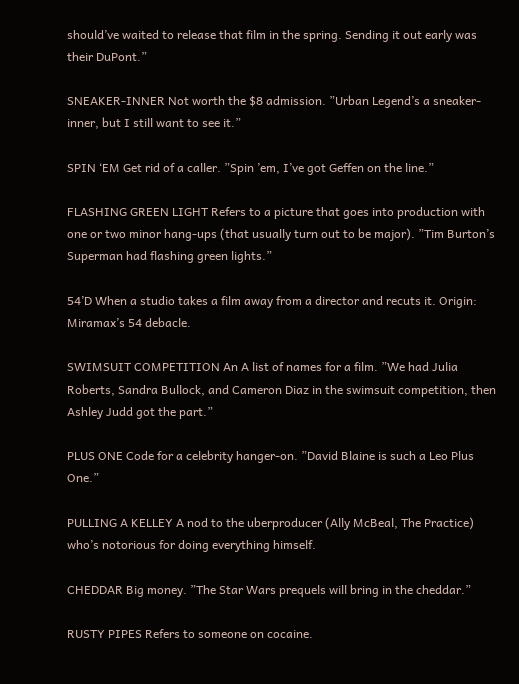should’ve waited to release that film in the spring. Sending it out early was their DuPont.”

SNEAKER-INNER Not worth the $8 admission. ”Urban Legend’s a sneaker-inner, but I still want to see it.”

SPIN ‘EM Get rid of a caller. ”Spin ’em, I’ve got Geffen on the line.”

FLASHING GREEN LIGHT Refers to a picture that goes into production with one or two minor hang-ups (that usually turn out to be major). ”Tim Burton’s Superman had flashing green lights.”

54’D When a studio takes a film away from a director and recuts it. Origin: Miramax’s 54 debacle.

SWIMSUIT COMPETITION An A list of names for a film. ”We had Julia Roberts, Sandra Bullock, and Cameron Diaz in the swimsuit competition, then Ashley Judd got the part.”

PLUS ONE Code for a celebrity hanger-on. ”David Blaine is such a Leo Plus One.”

PULLING A KELLEY A nod to the uberproducer (Ally McBeal, The Practice) who’s notorious for doing everything himself.

CHEDDAR Big money. ”The Star Wars prequels will bring in the cheddar.”

RUSTY PIPES Refers to someone on cocaine.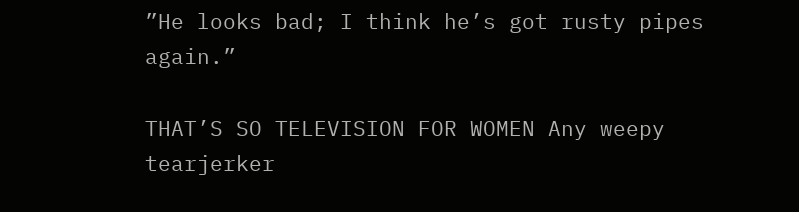”He looks bad; I think he’s got rusty pipes again.”

THAT’S SO TELEVISION FOR WOMEN Any weepy tearjerker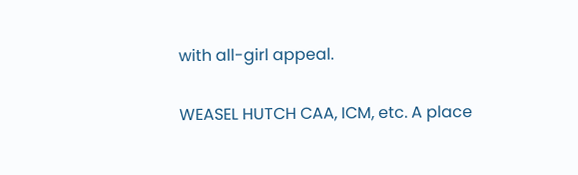with all-girl appeal.

WEASEL HUTCH CAA, ICM, etc. A place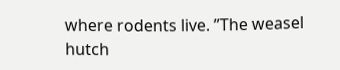where rodents live. ”The weasel hutch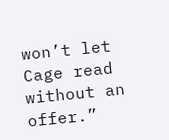won’t let Cage read without an offer.”